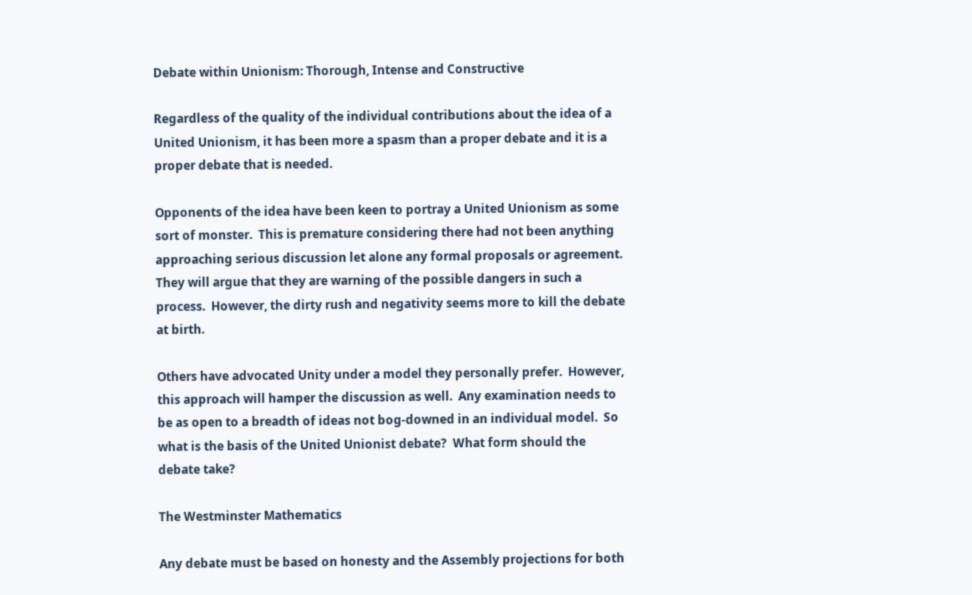Debate within Unionism: Thorough, Intense and Constructive

Regardless of the quality of the individual contributions about the idea of a United Unionism, it has been more a spasm than a proper debate and it is a proper debate that is needed.

Opponents of the idea have been keen to portray a United Unionism as some sort of monster.  This is premature considering there had not been anything approaching serious discussion let alone any formal proposals or agreement.  They will argue that they are warning of the possible dangers in such a process.  However, the dirty rush and negativity seems more to kill the debate at birth.

Others have advocated Unity under a model they personally prefer.  However, this approach will hamper the discussion as well.  Any examination needs to be as open to a breadth of ideas not bog-downed in an individual model.  So what is the basis of the United Unionist debate?  What form should the debate take?

The Westminster Mathematics

Any debate must be based on honesty and the Assembly projections for both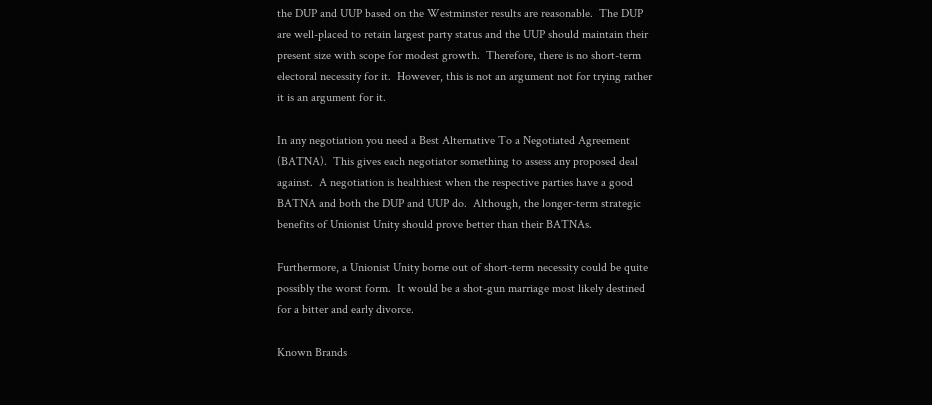the DUP and UUP based on the Westminster results are reasonable.  The DUP are well-placed to retain largest party status and the UUP should maintain their present size with scope for modest growth.  Therefore, there is no short-term electoral necessity for it.  However, this is not an argument not for trying rather it is an argument for it.

In any negotiation you need a Best Alternative To a Negotiated Agreement (BATNA).  This gives each negotiator something to assess any proposed deal against.  A negotiation is healthiest when the respective parties have a good BATNA and both the DUP and UUP do.  Although, the longer-term strategic benefits of Unionist Unity should prove better than their BATNAs.

Furthermore, a Unionist Unity borne out of short-term necessity could be quite possibly the worst form.  It would be a shot-gun marriage most likely destined for a bitter and early divorce.

Known Brands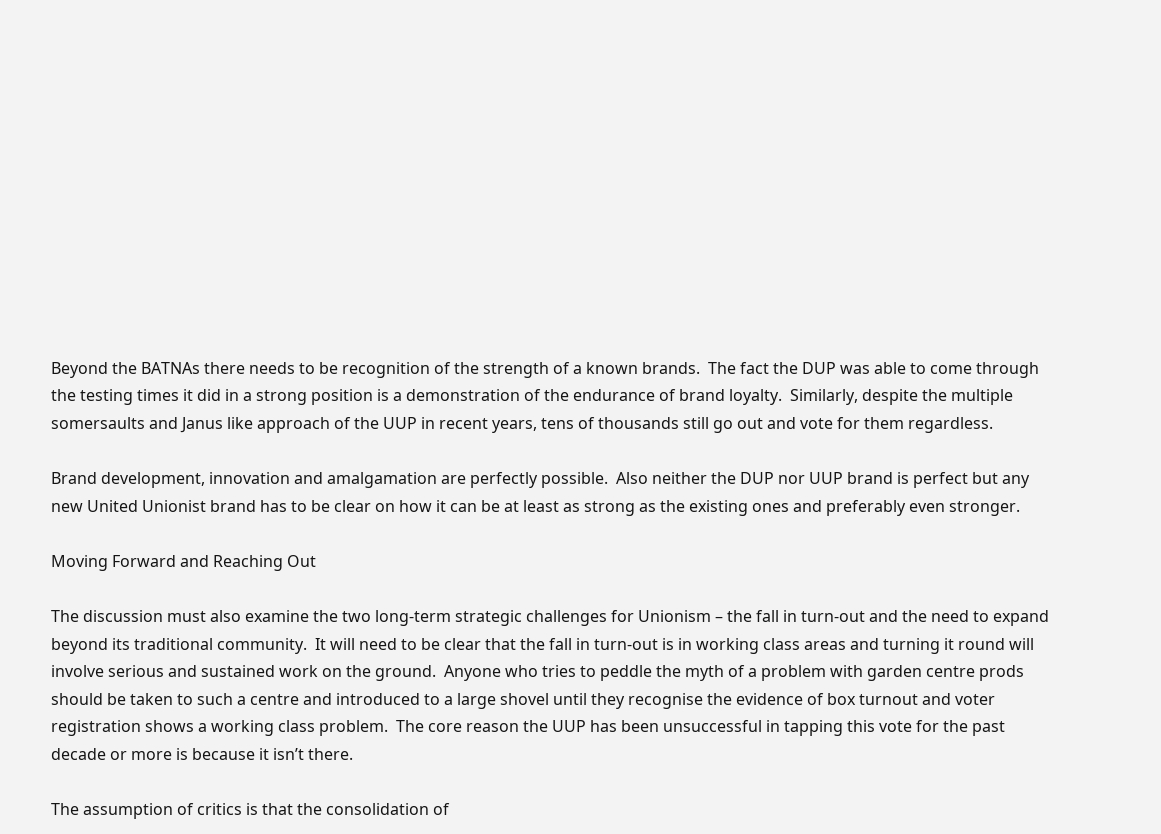Beyond the BATNAs there needs to be recognition of the strength of a known brands.  The fact the DUP was able to come through the testing times it did in a strong position is a demonstration of the endurance of brand loyalty.  Similarly, despite the multiple somersaults and Janus like approach of the UUP in recent years, tens of thousands still go out and vote for them regardless.

Brand development, innovation and amalgamation are perfectly possible.  Also neither the DUP nor UUP brand is perfect but any new United Unionist brand has to be clear on how it can be at least as strong as the existing ones and preferably even stronger.

Moving Forward and Reaching Out

The discussion must also examine the two long-term strategic challenges for Unionism – the fall in turn-out and the need to expand beyond its traditional community.  It will need to be clear that the fall in turn-out is in working class areas and turning it round will involve serious and sustained work on the ground.  Anyone who tries to peddle the myth of a problem with garden centre prods should be taken to such a centre and introduced to a large shovel until they recognise the evidence of box turnout and voter registration shows a working class problem.  The core reason the UUP has been unsuccessful in tapping this vote for the past decade or more is because it isn’t there.

The assumption of critics is that the consolidation of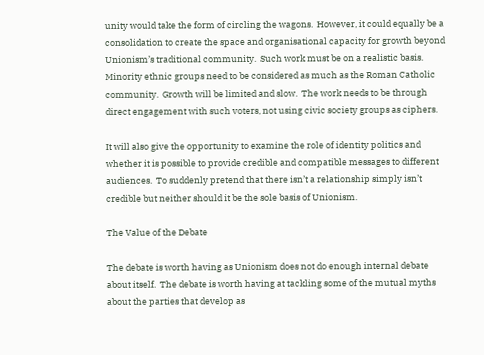unity would take the form of circling the wagons.  However, it could equally be a consolidation to create the space and organisational capacity for growth beyond Unionism’s traditional community.  Such work must be on a realistic basis.  Minority ethnic groups need to be considered as much as the Roman Catholic community.  Growth will be limited and slow.  The work needs to be through direct engagement with such voters, not using civic society groups as ciphers.

It will also give the opportunity to examine the role of identity politics and whether it is possible to provide credible and compatible messages to different audiences.  To suddenly pretend that there isn’t a relationship simply isn’t credible but neither should it be the sole basis of Unionism.

The Value of the Debate

The debate is worth having as Unionism does not do enough internal debate about itself.  The debate is worth having at tackling some of the mutual myths about the parties that develop as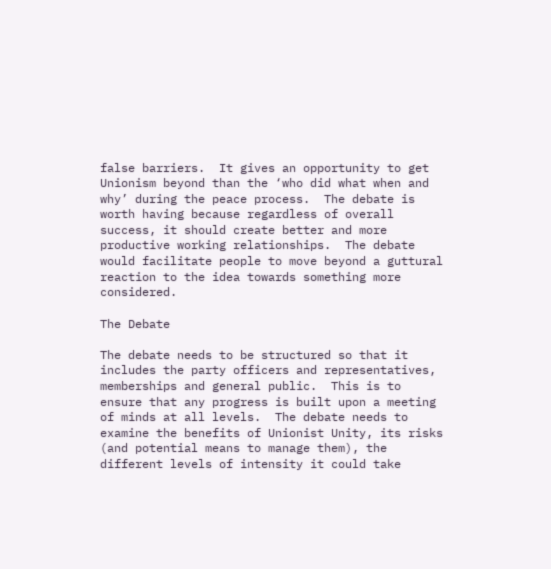false barriers.  It gives an opportunity to get Unionism beyond than the ‘who did what when and why’ during the peace process.  The debate is worth having because regardless of overall success, it should create better and more productive working relationships.  The debate would facilitate people to move beyond a guttural reaction to the idea towards something more considered.

The Debate

The debate needs to be structured so that it includes the party officers and representatives, memberships and general public.  This is to ensure that any progress is built upon a meeting of minds at all levels.  The debate needs to examine the benefits of Unionist Unity, its risks (and potential means to manage them), the different levels of intensity it could take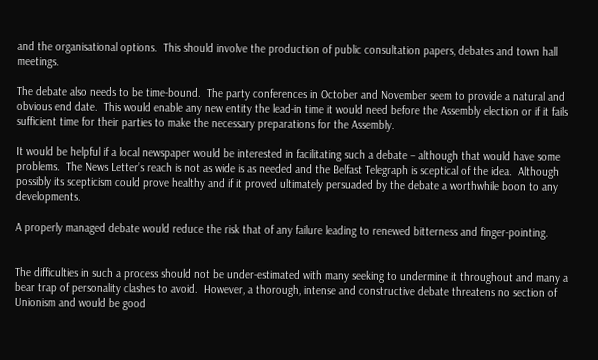and the organisational options.  This should involve the production of public consultation papers, debates and town hall meetings.

The debate also needs to be time-bound.  The party conferences in October and November seem to provide a natural and obvious end date.  This would enable any new entity the lead-in time it would need before the Assembly election or if it fails sufficient time for their parties to make the necessary preparations for the Assembly.

It would be helpful if a local newspaper would be interested in facilitating such a debate – although that would have some problems.  The News Letter’s reach is not as wide is as needed and the Belfast Telegraph is sceptical of the idea.  Although possibly its scepticism could prove healthy and if it proved ultimately persuaded by the debate a worthwhile boon to any developments.

A properly managed debate would reduce the risk that of any failure leading to renewed bitterness and finger-pointing.


The difficulties in such a process should not be under-estimated with many seeking to undermine it throughout and many a bear trap of personality clashes to avoid.  However, a thorough, intense and constructive debate threatens no section of Unionism and would be good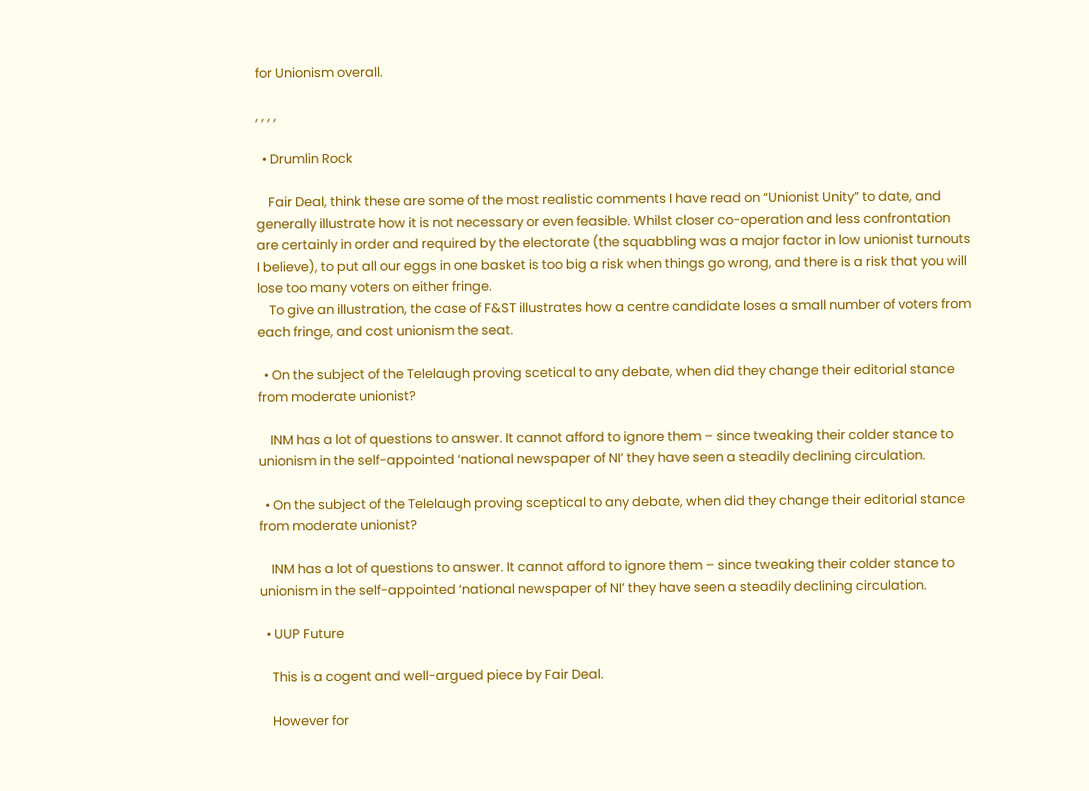for Unionism overall.

, , , ,

  • Drumlin Rock

    Fair Deal, think these are some of the most realistic comments I have read on “Unionist Unity” to date, and generally illustrate how it is not necessary or even feasible. Whilst closer co-operation and less confrontation are certainly in order and required by the electorate (the squabbling was a major factor in low unionist turnouts I believe), to put all our eggs in one basket is too big a risk when things go wrong, and there is a risk that you will lose too many voters on either fringe.
    To give an illustration, the case of F&ST illustrates how a centre candidate loses a small number of voters from each fringe, and cost unionism the seat.

  • On the subject of the Telelaugh proving scetical to any debate, when did they change their editorial stance from moderate unionist?

    INM has a lot of questions to answer. It cannot afford to ignore them – since tweaking their colder stance to unionism in the self-appointed ‘national newspaper of NI’ they have seen a steadily declining circulation.

  • On the subject of the Telelaugh proving sceptical to any debate, when did they change their editorial stance from moderate unionist?

    INM has a lot of questions to answer. It cannot afford to ignore them – since tweaking their colder stance to unionism in the self-appointed ‘national newspaper of NI’ they have seen a steadily declining circulation.

  • UUP Future

    This is a cogent and well-argued piece by Fair Deal.

    However for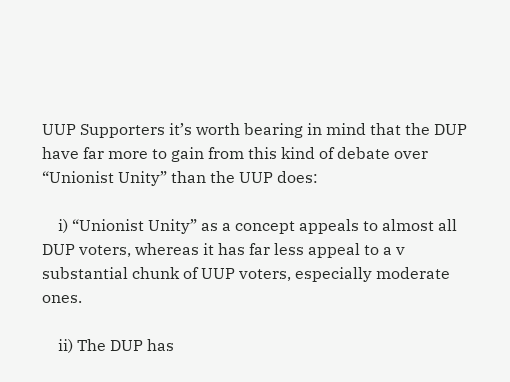UUP Supporters it’s worth bearing in mind that the DUP have far more to gain from this kind of debate over “Unionist Unity” than the UUP does:

    i) “Unionist Unity” as a concept appeals to almost all DUP voters, whereas it has far less appeal to a v substantial chunk of UUP voters, especially moderate ones.

    ii) The DUP has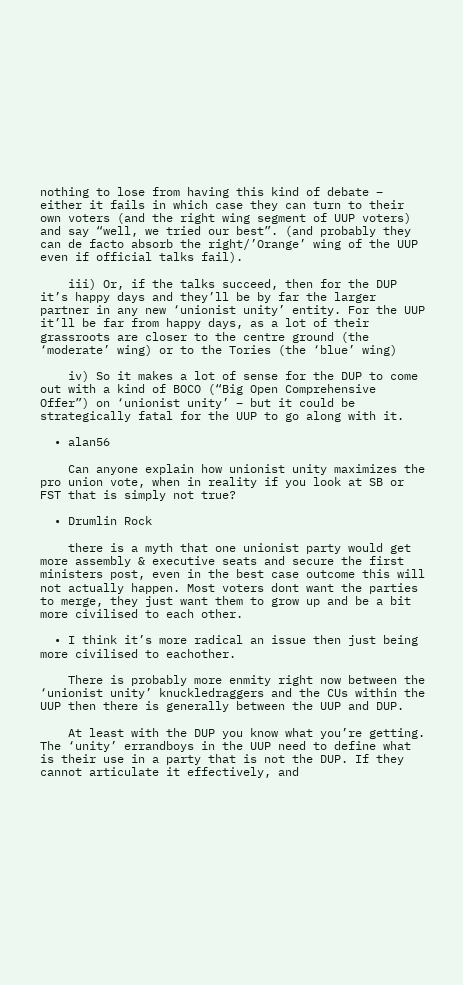nothing to lose from having this kind of debate – either it fails in which case they can turn to their own voters (and the right wing segment of UUP voters) and say “well, we tried our best”. (and probably they can de facto absorb the right/’Orange’ wing of the UUP even if official talks fail).

    iii) Or, if the talks succeed, then for the DUP it’s happy days and they’ll be by far the larger partner in any new ‘unionist unity’ entity. For the UUP it’ll be far from happy days, as a lot of their grassroots are closer to the centre ground (the ‘moderate’ wing) or to the Tories (the ‘blue’ wing)

    iv) So it makes a lot of sense for the DUP to come out with a kind of BOCO (“Big Open Comprehensive Offer”) on ‘unionist unity’ – but it could be strategically fatal for the UUP to go along with it.

  • alan56

    Can anyone explain how unionist unity maximizes the pro union vote, when in reality if you look at SB or FST that is simply not true?

  • Drumlin Rock

    there is a myth that one unionist party would get more assembly & executive seats and secure the first ministers post, even in the best case outcome this will not actually happen. Most voters dont want the parties to merge, they just want them to grow up and be a bit more civilised to each other.

  • I think it’s more radical an issue then just being more civilised to eachother.

    There is probably more enmity right now between the ‘unionist unity’ knuckledraggers and the CUs within the UUP then there is generally between the UUP and DUP.

    At least with the DUP you know what you’re getting. The ‘unity’ errandboys in the UUP need to define what is their use in a party that is not the DUP. If they cannot articulate it effectively, and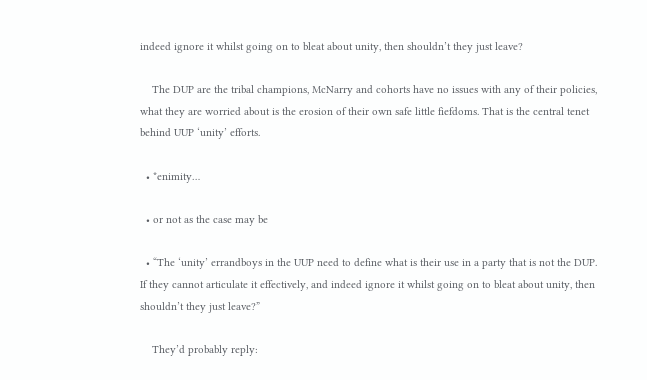indeed ignore it whilst going on to bleat about unity, then shouldn’t they just leave?

    The DUP are the tribal champions, McNarry and cohorts have no issues with any of their policies, what they are worried about is the erosion of their own safe little fiefdoms. That is the central tenet behind UUP ‘unity’ efforts.

  • *enimity…

  • or not as the case may be

  • “The ‘unity’ errandboys in the UUP need to define what is their use in a party that is not the DUP. If they cannot articulate it effectively, and indeed ignore it whilst going on to bleat about unity, then shouldn’t they just leave?”

    They’d probably reply: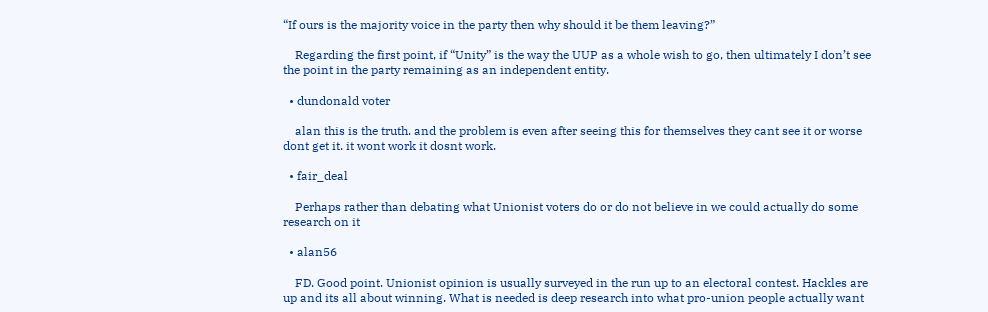“If ours is the majority voice in the party then why should it be them leaving?”

    Regarding the first point, if “Unity” is the way the UUP as a whole wish to go, then ultimately I don’t see the point in the party remaining as an independent entity.

  • dundonald voter

    alan this is the truth. and the problem is even after seeing this for themselves they cant see it or worse dont get it. it wont work it dosnt work.

  • fair_deal

    Perhaps rather than debating what Unionist voters do or do not believe in we could actually do some research on it

  • alan56

    FD. Good point. Unionist opinion is usually surveyed in the run up to an electoral contest. Hackles are up and its all about winning. What is needed is deep research into what pro-union people actually want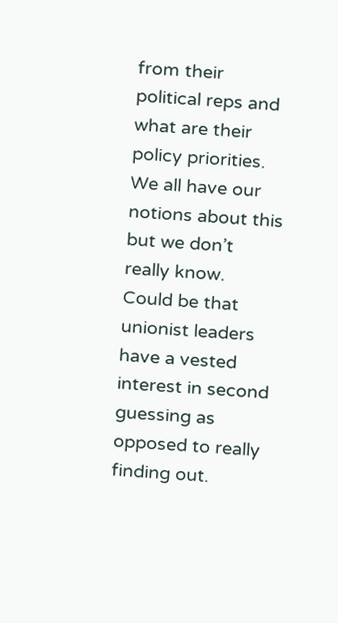from their political reps and what are their policy priorities. We all have our notions about this but we don’t really know. Could be that unionist leaders have a vested interest in second guessing as opposed to really finding out.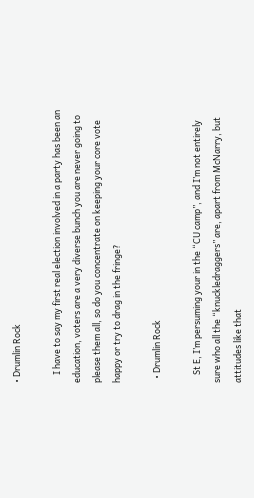• Drumlin Rock

    I have to say my first real election involved in a party has been an education, voters are a very diverse bunch you are never going to please them all, so do you concentrate on keeping your core vote happy or try to drag in the fringe?

  • Drumlin Rock

    St E, I’m persuming your in the “CU camp”, and I’m not entirely sure who all the “knuckledraggers” are, apart from McNarry, but attitudes like that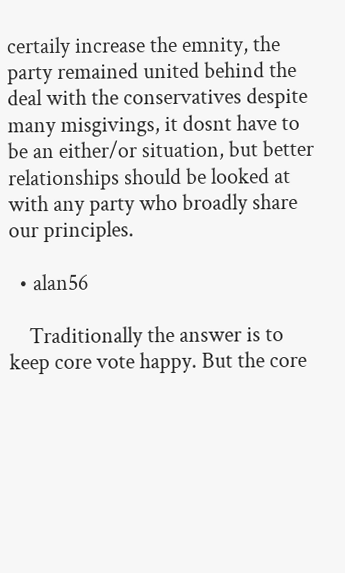certaily increase the emnity, the party remained united behind the deal with the conservatives despite many misgivings, it dosnt have to be an either/or situation, but better relationships should be looked at with any party who broadly share our principles.

  • alan56

    Traditionally the answer is to keep core vote happy. But the core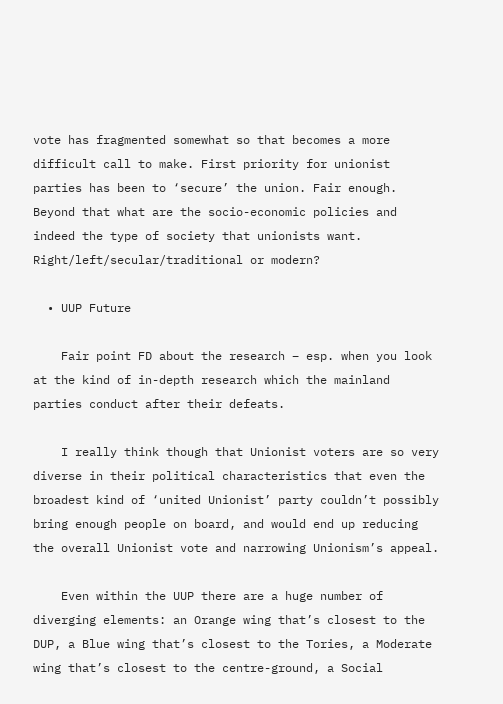vote has fragmented somewhat so that becomes a more difficult call to make. First priority for unionist parties has been to ‘secure’ the union. Fair enough. Beyond that what are the socio-economic policies and indeed the type of society that unionists want. Right/left/secular/traditional or modern?

  • UUP Future

    Fair point FD about the research – esp. when you look at the kind of in-depth research which the mainland parties conduct after their defeats.

    I really think though that Unionist voters are so very diverse in their political characteristics that even the broadest kind of ‘united Unionist’ party couldn’t possibly bring enough people on board, and would end up reducing the overall Unionist vote and narrowing Unionism’s appeal.

    Even within the UUP there are a huge number of diverging elements: an Orange wing that’s closest to the DUP, a Blue wing that’s closest to the Tories, a Moderate wing that’s closest to the centre-ground, a Social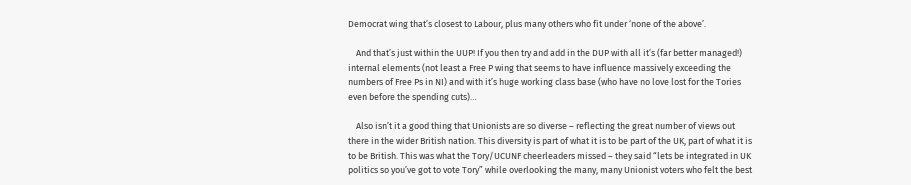Democrat wing that’s closest to Labour, plus many others who fit under ‘none of the above’.

    And that’s just within the UUP! If you then try and add in the DUP with all it’s (far better managed!) internal elements (not least a Free P wing that seems to have influence massively exceeding the numbers of Free Ps in NI) and with it’s huge working class base (who have no love lost for the Tories even before the spending cuts)…

    Also isn’t it a good thing that Unionists are so diverse – reflecting the great number of views out there in the wider British nation. This diversity is part of what it is to be part of the UK, part of what it is to be British. This was what the Tory/UCUNF cheerleaders missed – they said “lets be integrated in UK politics so you’ve got to vote Tory” while overlooking the many, many Unionist voters who felt the best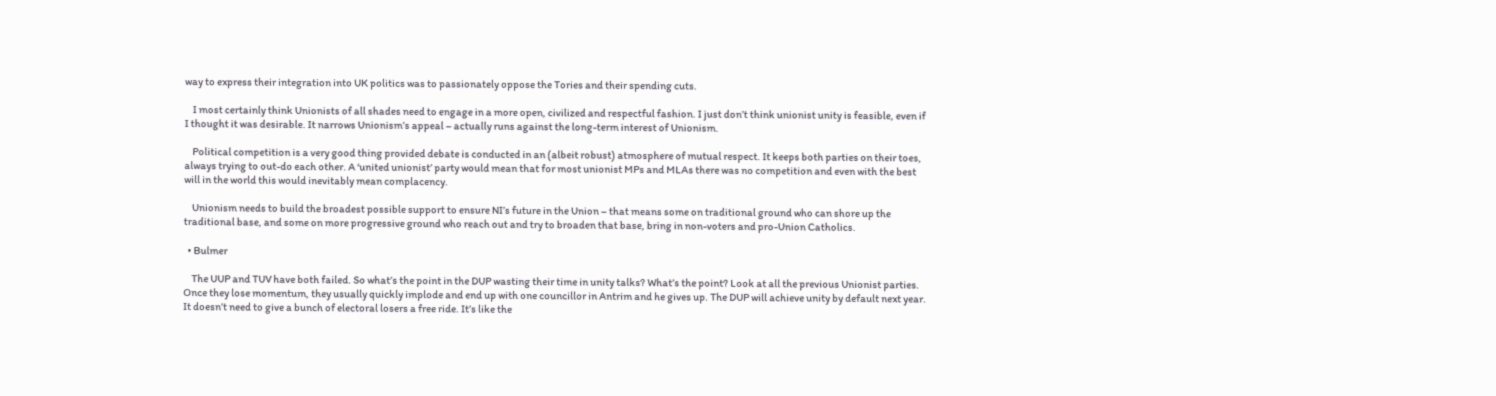way to express their integration into UK politics was to passionately oppose the Tories and their spending cuts.

    I most certainly think Unionists of all shades need to engage in a more open, civilized and respectful fashion. I just don’t think unionist unity is feasible, even if I thought it was desirable. It narrows Unionism’s appeal – actually runs against the long-term interest of Unionism.

    Political competition is a very good thing provided debate is conducted in an (albeit robust) atmosphere of mutual respect. It keeps both parties on their toes, always trying to out-do each other. A ‘united unionist’ party would mean that for most unionist MPs and MLAs there was no competition and even with the best will in the world this would inevitably mean complacency.

    Unionism needs to build the broadest possible support to ensure NI’s future in the Union – that means some on traditional ground who can shore up the traditional base, and some on more progressive ground who reach out and try to broaden that base, bring in non-voters and pro-Union Catholics.

  • Bulmer

    The UUP and TUV have both failed. So what’s the point in the DUP wasting their time in unity talks? What’s the point? Look at all the previous Unionist parties. Once they lose momentum, they usually quickly implode and end up with one councillor in Antrim and he gives up. The DUP will achieve unity by default next year. It doesn’t need to give a bunch of electoral losers a free ride. It’s like the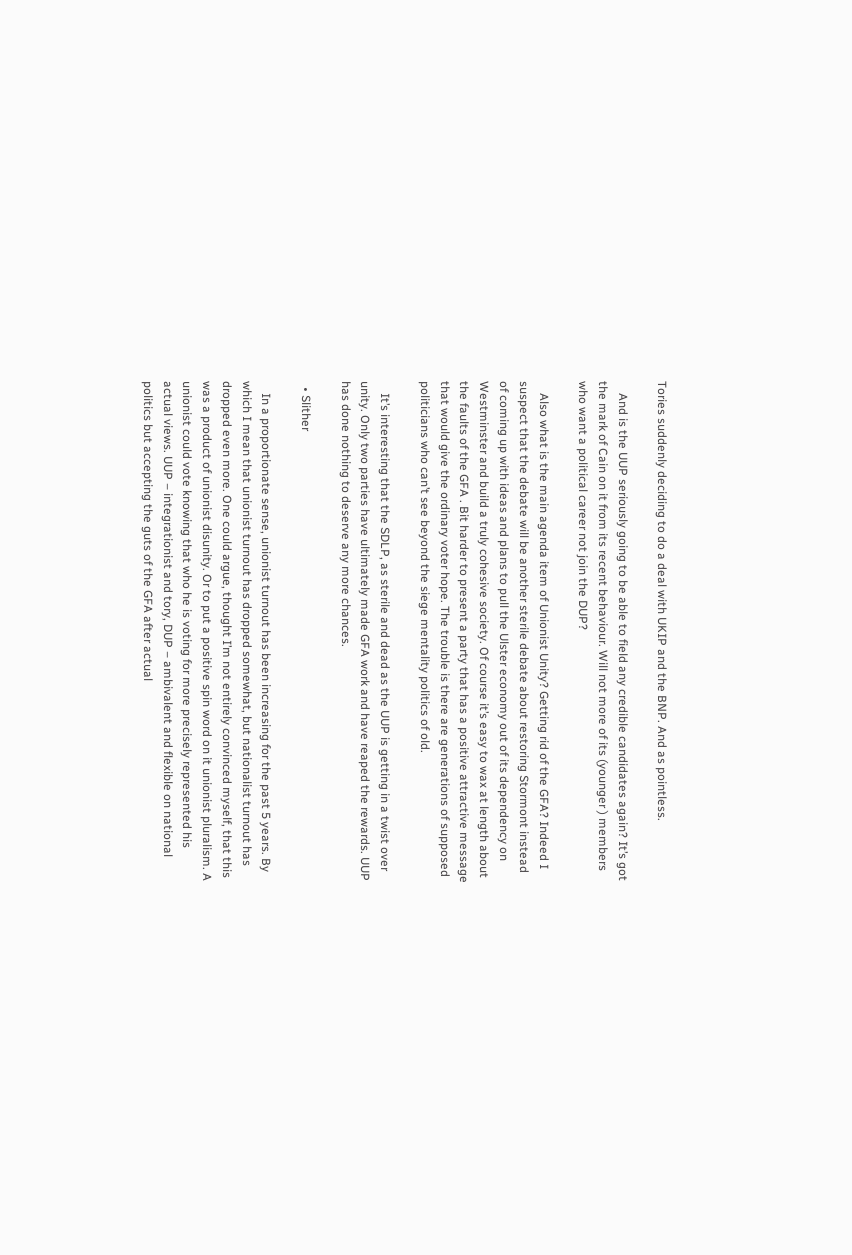Tories suddenly deciding to do a deal with UKIP and the BNP. And as pointless.

    And is the UUP seriously going to be able to field any credible candidates again? It’s got the mark of Cain on it from its recent behaviour. Will not more of its (younger ) members who want a political career not join the DUP?

    Also what is the main agenda item of Unionist Unity? Getting rid of the GFA? Indeed I suspect that the debate will be another sterile debate about restoring Stormont instead of coming up with ideas and plans to pull the Ulster economy out of its dependency on Westminster and build a truly cohesive society. Of course it’s easy to wax at length about the faults of the GFA . Bit harder to present a party that has a positive attractive message that would give the ordinary voter hope. The trouble is there are generations of supposed politicians who can’t see beyond the siege mentality politics of old.

    It’s interesting that the SDLP, as sterile and dead as the UUP is getting in a twist over unity. Only two parties have ultimately made GFA work and have reaped the rewards. UUP has done nothing to deserve any more chances.

  • Slither

    In a proportionate sense, unionist turnout has been increasing for the past 5 years. By which I mean that unionist turnout has dropped somewhat, but nationalist turnout has dropped even more. One could argue, thought I’m not entirely convinced myself, that this was a product of unionist disunity. Or to put a positive spin word on it unionist pluralism. A unionist could vote knowing that who he is voting for more precisely represented his actual views. UUP – integrationist and tory, DUP – ambivalent and flexible on national politics but accepting the guts of the GFA after actual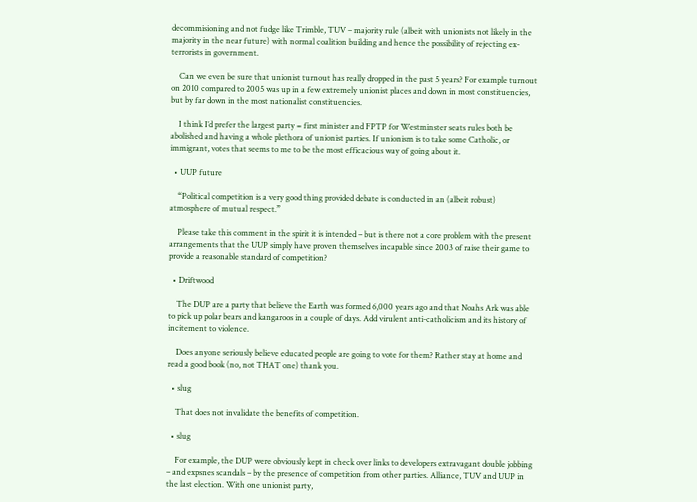decommisioning and not fudge like Trimble, TUV – majority rule (albeit with unionists not likely in the majority in the near future) with normal coalition building and hence the possibility of rejecting ex-terrorists in government.

    Can we even be sure that unionist turnout has really dropped in the past 5 years? For example turnout on 2010 compared to 2005 was up in a few extremely unionist places and down in most constituencies, but by far down in the most nationalist constituencies.

    I think I’d prefer the largest party = first minister and FPTP for Westminster seats rules both be abolished and having a whole plethora of unionist parties. If unionism is to take some Catholic, or immigrant, votes that seems to me to be the most efficacious way of going about it.

  • UUP future

    “Political competition is a very good thing provided debate is conducted in an (albeit robust) atmosphere of mutual respect.”

    Please take this comment in the spirit it is intended – but is there not a core problem with the present arrangements that the UUP simply have proven themselves incapable since 2003 of raise their game to provide a reasonable standard of competition?

  • Driftwood

    The DUP are a party that believe the Earth was formed 6,000 years ago and that Noahs Ark was able to pick up polar bears and kangaroos in a couple of days. Add virulent anti-catholicism and its history of incitement to violence.

    Does anyone seriously believe educated people are going to vote for them? Rather stay at home and read a good book (no, not THAT one) thank you.

  • slug

    That does not invalidate the benefits of competition.

  • slug

    For example, the DUP were obviously kept in check over links to developers extravagant double jobbing – and expsnes scandals – by the presence of competition from other parties. Alliance, TUV and UUP in the last election. With one unionist party,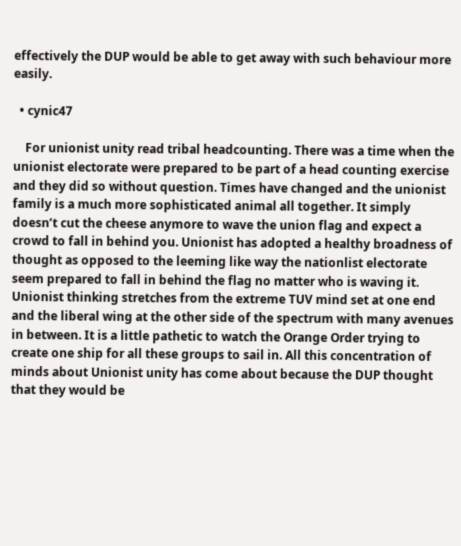effectively the DUP would be able to get away with such behaviour more easily.

  • cynic47

    For unionist unity read tribal headcounting. There was a time when the unionist electorate were prepared to be part of a head counting exercise and they did so without question. Times have changed and the unionist family is a much more sophisticated animal all together. It simply doesn’t cut the cheese anymore to wave the union flag and expect a crowd to fall in behind you. Unionist has adopted a healthy broadness of thought as opposed to the leeming like way the nationlist electorate seem prepared to fall in behind the flag no matter who is waving it. Unionist thinking stretches from the extreme TUV mind set at one end and the liberal wing at the other side of the spectrum with many avenues in between. It is a little pathetic to watch the Orange Order trying to create one ship for all these groups to sail in. All this concentration of minds about Unionist unity has come about because the DUP thought that they would be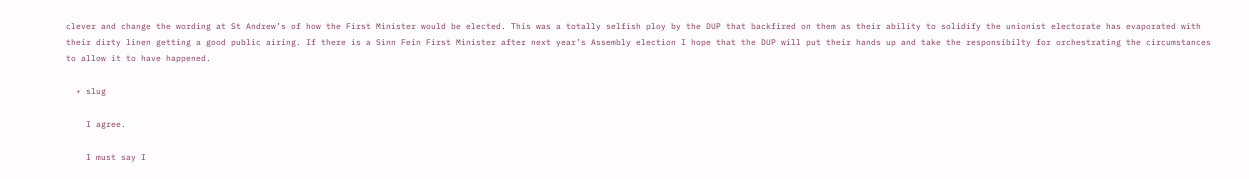clever and change the wording at St Andrew’s of how the First Minister would be elected. This was a totally selfish ploy by the DUP that backfired on them as their ability to solidify the unionist electorate has evaporated with their dirty linen getting a good public airing. If there is a Sinn Fein First Minister after next year’s Assembly election I hope that the DUP will put their hands up and take the responsibilty for orchestrating the circumstances to allow it to have happened.

  • slug

    I agree.

    I must say I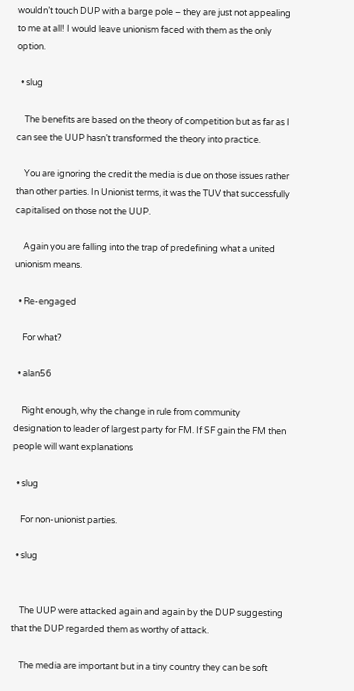wouldn’t touch DUP with a barge pole – they are just not appealing to me at all! I would leave unionism faced with them as the only option.

  • slug

    The benefits are based on the theory of competition but as far as I can see the UUP hasn’t transformed the theory into practice.

    You are ignoring the credit the media is due on those issues rather than other parties. In Unionist terms, it was the TUV that successfully capitalised on those not the UUP.

    Again you are falling into the trap of predefining what a united unionism means.

  • Re-engaged

    For what?

  • alan56

    Right enough, why the change in rule from community designation to leader of largest party for FM. If SF gain the FM then people will want explanations

  • slug

    For non-unionist parties.

  • slug


    The UUP were attacked again and again by the DUP suggesting that the DUP regarded them as worthy of attack.

    The media are important but in a tiny country they can be soft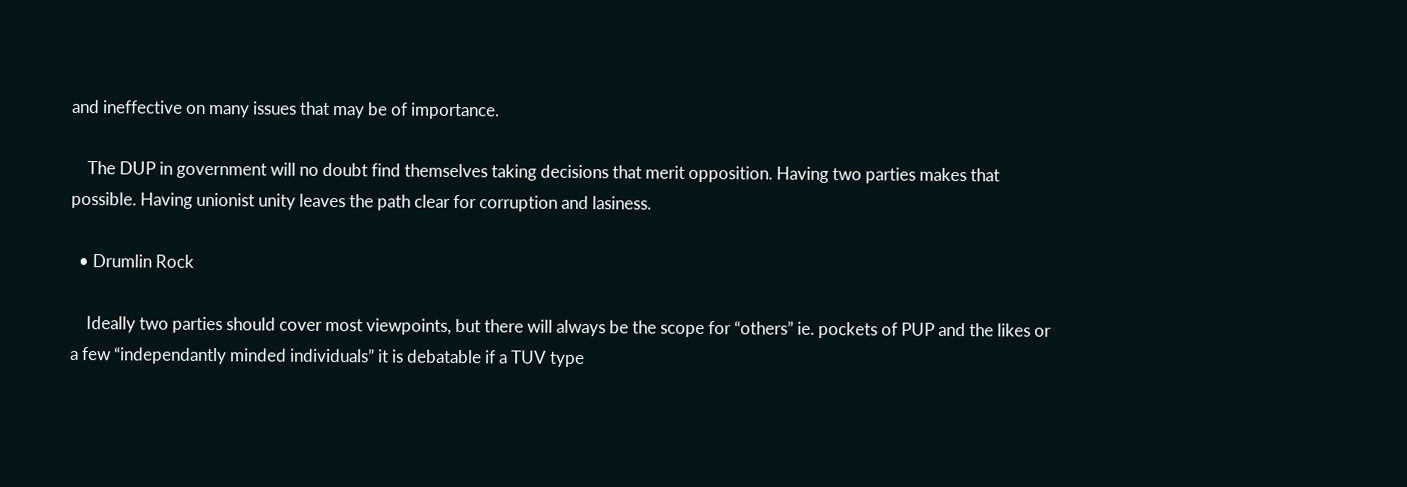and ineffective on many issues that may be of importance.

    The DUP in government will no doubt find themselves taking decisions that merit opposition. Having two parties makes that possible. Having unionist unity leaves the path clear for corruption and lasiness.

  • Drumlin Rock

    Ideally two parties should cover most viewpoints, but there will always be the scope for “others” ie. pockets of PUP and the likes or a few “independantly minded individuals” it is debatable if a TUV type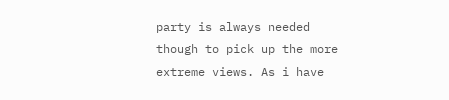party is always needed though to pick up the more extreme views. As i have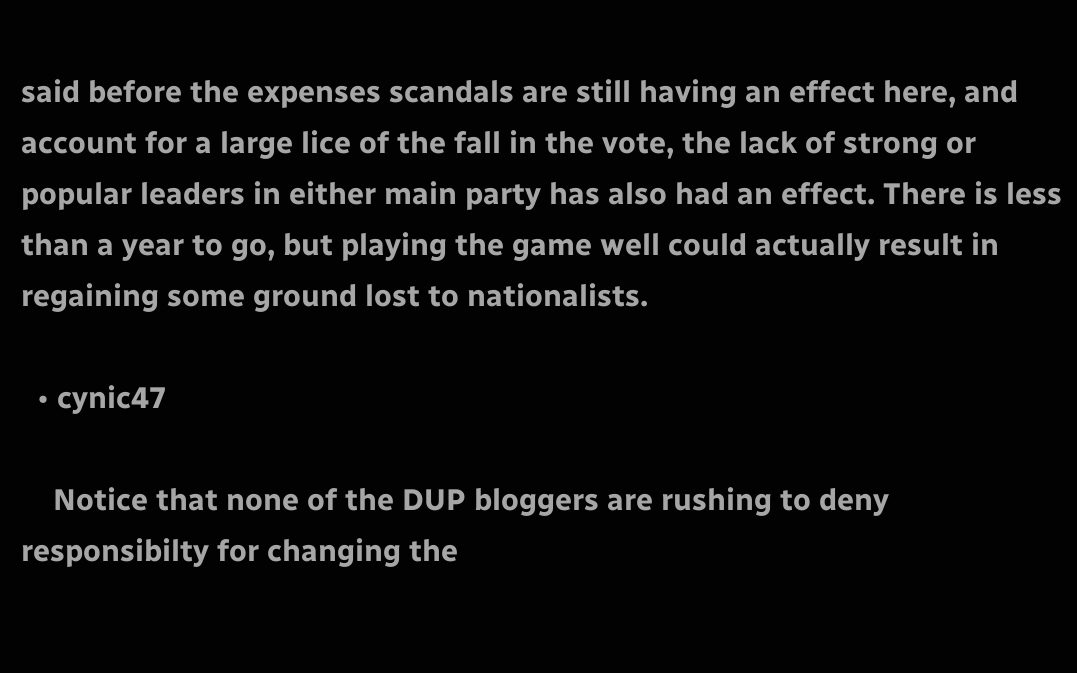said before the expenses scandals are still having an effect here, and account for a large lice of the fall in the vote, the lack of strong or popular leaders in either main party has also had an effect. There is less than a year to go, but playing the game well could actually result in regaining some ground lost to nationalists.

  • cynic47

    Notice that none of the DUP bloggers are rushing to deny responsibilty for changing the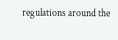regulations around the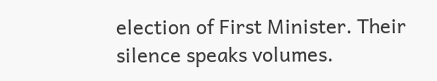election of First Minister. Their silence speaks volumes.